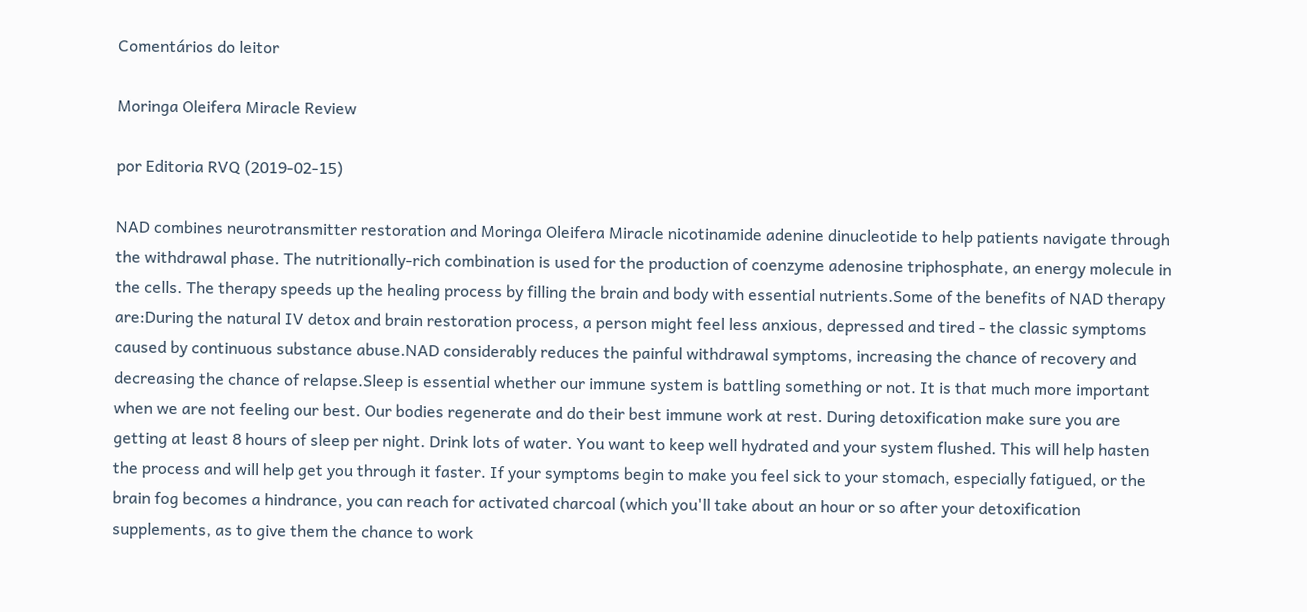Comentários do leitor

Moringa Oleifera Miracle Review

por Editoria RVQ (2019-02-15)

NAD combines neurotransmitter restoration and Moringa Oleifera Miracle nicotinamide adenine dinucleotide to help patients navigate through the withdrawal phase. The nutritionally-rich combination is used for the production of coenzyme adenosine triphosphate, an energy molecule in the cells. The therapy speeds up the healing process by filling the brain and body with essential nutrients.Some of the benefits of NAD therapy are:During the natural IV detox and brain restoration process, a person might feel less anxious, depressed and tired - the classic symptoms caused by continuous substance abuse.NAD considerably reduces the painful withdrawal symptoms, increasing the chance of recovery and decreasing the chance of relapse.Sleep is essential whether our immune system is battling something or not. It is that much more important when we are not feeling our best. Our bodies regenerate and do their best immune work at rest. During detoxification make sure you are getting at least 8 hours of sleep per night. Drink lots of water. You want to keep well hydrated and your system flushed. This will help hasten the process and will help get you through it faster. If your symptoms begin to make you feel sick to your stomach, especially fatigued, or the brain fog becomes a hindrance, you can reach for activated charcoal (which you'll take about an hour or so after your detoxification supplements, as to give them the chance to work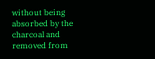without being absorbed by the charcoal and removed from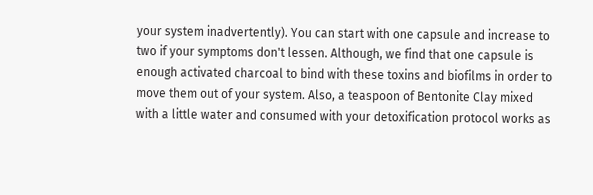your system inadvertently). You can start with one capsule and increase to two if your symptoms don't lessen. Although, we find that one capsule is enough activated charcoal to bind with these toxins and biofilms in order to move them out of your system. Also, a teaspoon of Bentonite Clay mixed with a little water and consumed with your detoxification protocol works as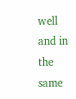well and in the same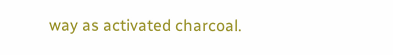way as activated charcoal.